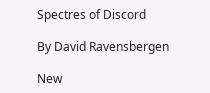Spectres of Discord

By David Ravensbergen

New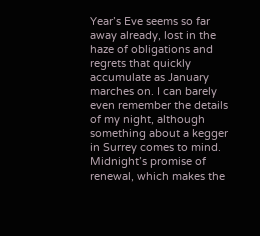Year’s Eve seems so far away already, lost in the haze of obligations and regrets that quickly accumulate as January marches on. I can barely even remember the details of my night, although something about a kegger in Surrey comes to mind. Midnight’s promise of renewal, which makes the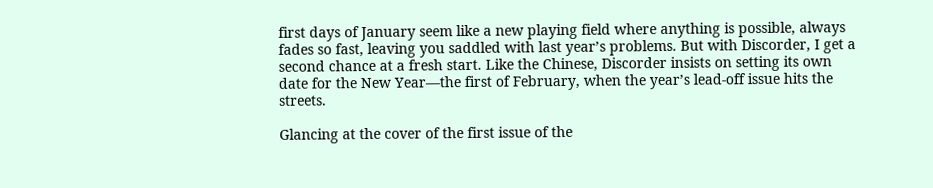first days of January seem like a new playing field where anything is possible, always fades so fast, leaving you saddled with last year’s problems. But with Discorder, I get a second chance at a fresh start. Like the Chinese, Discorder insists on setting its own date for the New Year—the first of February, when the year’s lead-off issue hits the streets.

Glancing at the cover of the first issue of the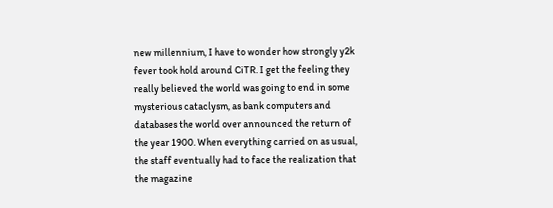new millennium, I have to wonder how strongly y2k fever took hold around CiTR. I get the feeling they really believed the world was going to end in some mysterious cataclysm, as bank computers and databases the world over announced the return of the year 1900. When everything carried on as usual, the staff eventually had to face the realization that the magazine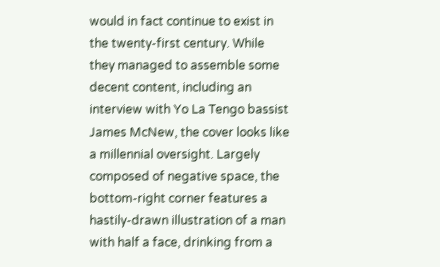would in fact continue to exist in the twenty-first century. While they managed to assemble some decent content, including an interview with Yo La Tengo bassist James McNew, the cover looks like a millennial oversight. Largely composed of negative space, the bottom-right corner features a hastily-drawn illustration of a man with half a face, drinking from a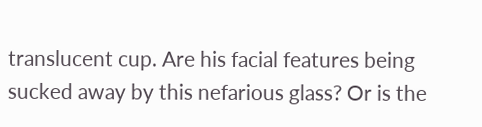translucent cup. Are his facial features being sucked away by this nefarious glass? Or is the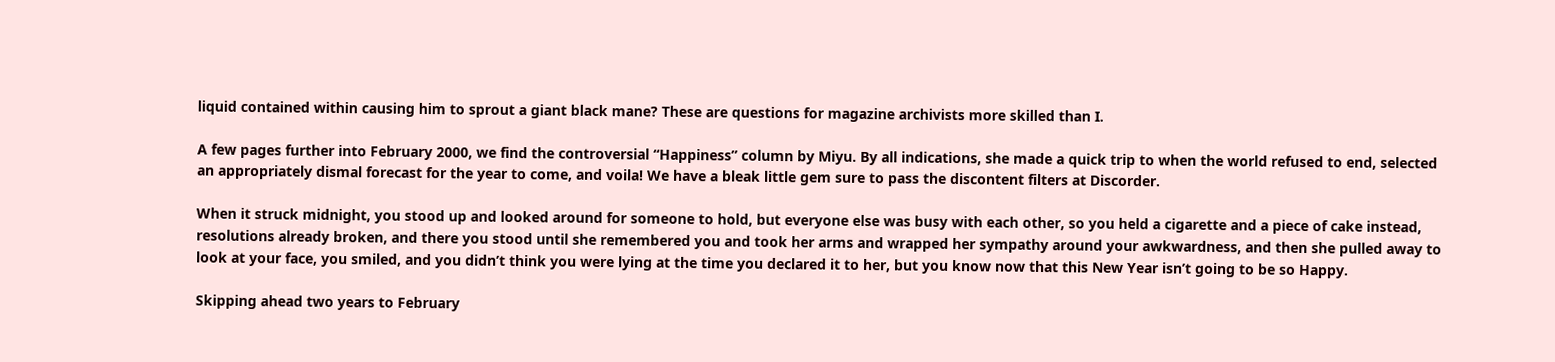liquid contained within causing him to sprout a giant black mane? These are questions for magazine archivists more skilled than I.

A few pages further into February 2000, we find the controversial “Happiness” column by Miyu. By all indications, she made a quick trip to when the world refused to end, selected an appropriately dismal forecast for the year to come, and voila! We have a bleak little gem sure to pass the discontent filters at Discorder.

When it struck midnight, you stood up and looked around for someone to hold, but everyone else was busy with each other, so you held a cigarette and a piece of cake instead, resolutions already broken, and there you stood until she remembered you and took her arms and wrapped her sympathy around your awkwardness, and then she pulled away to look at your face, you smiled, and you didn’t think you were lying at the time you declared it to her, but you know now that this New Year isn’t going to be so Happy.

Skipping ahead two years to February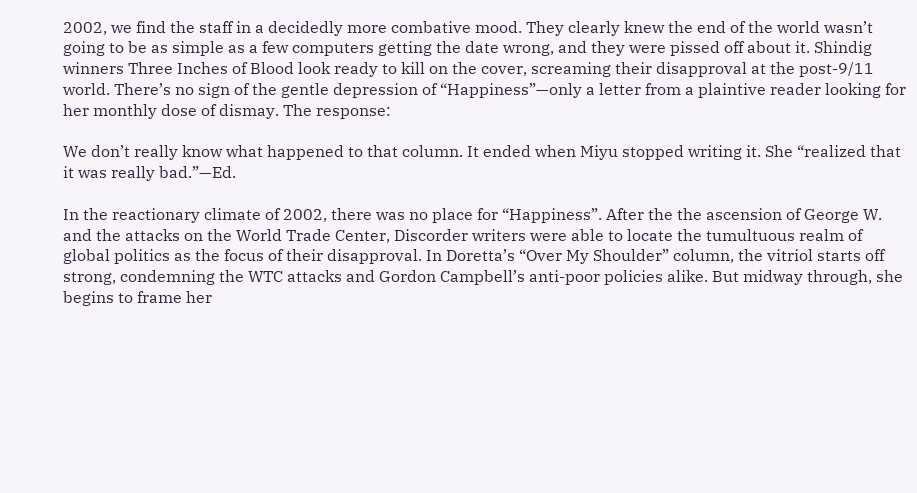2002, we find the staff in a decidedly more combative mood. They clearly knew the end of the world wasn’t going to be as simple as a few computers getting the date wrong, and they were pissed off about it. Shindig winners Three Inches of Blood look ready to kill on the cover, screaming their disapproval at the post-9/11 world. There’s no sign of the gentle depression of “Happiness”—only a letter from a plaintive reader looking for her monthly dose of dismay. The response:

We don’t really know what happened to that column. It ended when Miyu stopped writing it. She “realized that it was really bad.”—Ed.

In the reactionary climate of 2002, there was no place for “Happiness”. After the the ascension of George W. and the attacks on the World Trade Center, Discorder writers were able to locate the tumultuous realm of global politics as the focus of their disapproval. In Doretta’s “Over My Shoulder” column, the vitriol starts off strong, condemning the WTC attacks and Gordon Campbell’s anti-poor policies alike. But midway through, she begins to frame her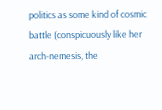politics as some kind of cosmic battle (conspicuously like her arch-nemesis, the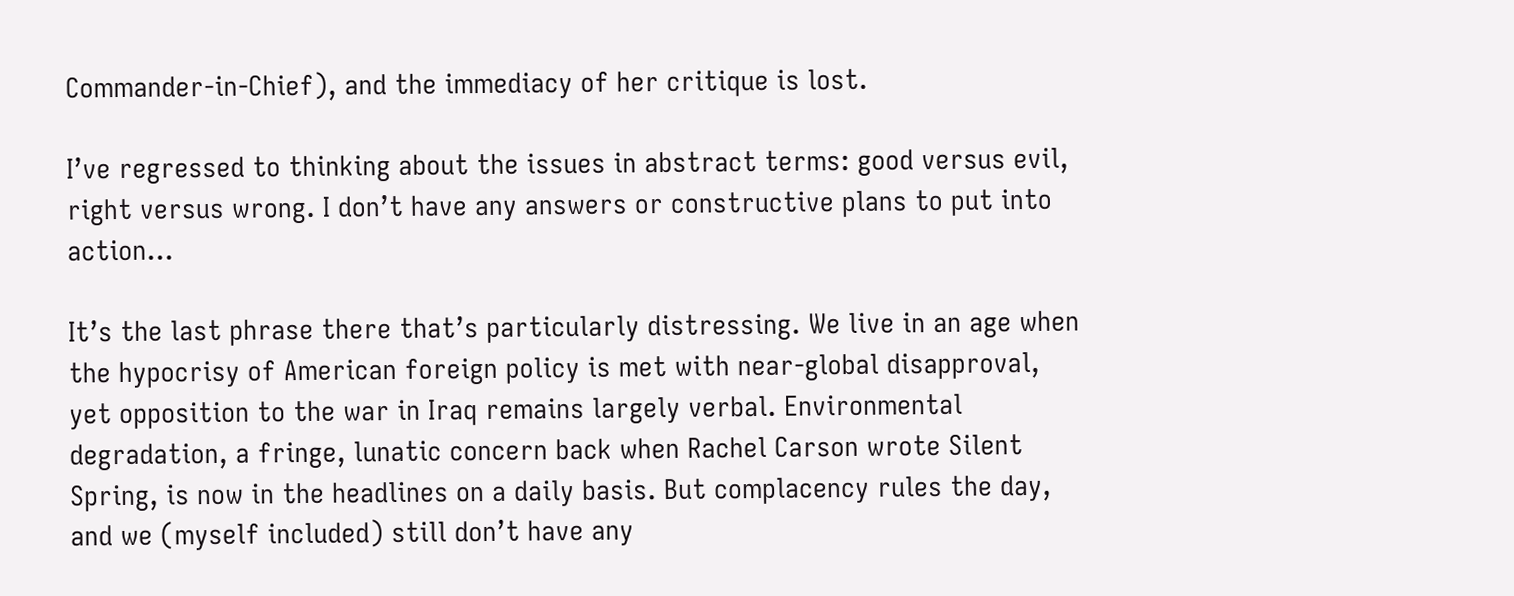Commander-in-Chief), and the immediacy of her critique is lost.

I’ve regressed to thinking about the issues in abstract terms: good versus evil, right versus wrong. I don’t have any answers or constructive plans to put into action…

It’s the last phrase there that’s particularly distressing. We live in an age when the hypocrisy of American foreign policy is met with near-global disapproval, yet opposition to the war in Iraq remains largely verbal. Environmental degradation, a fringe, lunatic concern back when Rachel Carson wrote Silent Spring, is now in the headlines on a daily basis. But complacency rules the day, and we (myself included) still don’t have any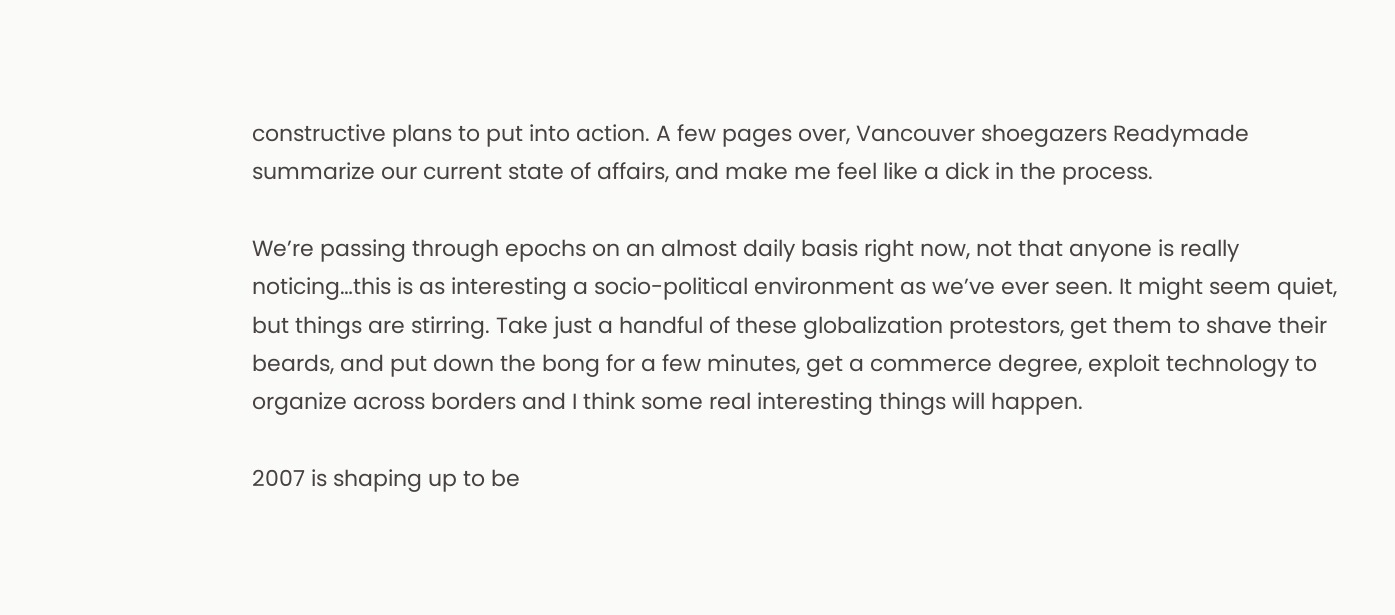constructive plans to put into action. A few pages over, Vancouver shoegazers Readymade summarize our current state of affairs, and make me feel like a dick in the process.

We’re passing through epochs on an almost daily basis right now, not that anyone is really noticing…this is as interesting a socio-political environment as we’ve ever seen. It might seem quiet, but things are stirring. Take just a handful of these globalization protestors, get them to shave their beards, and put down the bong for a few minutes, get a commerce degree, exploit technology to organize across borders and I think some real interesting things will happen.

2007 is shaping up to be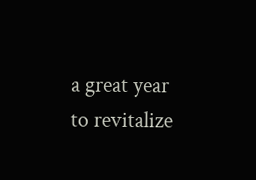a great year to revitalize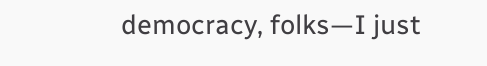democracy, folks—I just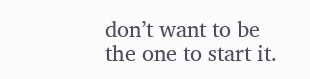don’t want to be the one to start it.